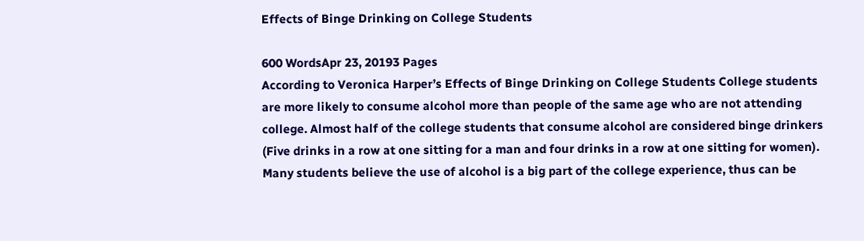Effects of Binge Drinking on College Students

600 WordsApr 23, 20193 Pages
According to Veronica Harper’s Effects of Binge Drinking on College Students College students are more likely to consume alcohol more than people of the same age who are not attending college. Almost half of the college students that consume alcohol are considered binge drinkers (Five drinks in a row at one sitting for a man and four drinks in a row at one sitting for women). Many students believe the use of alcohol is a big part of the college experience, thus can be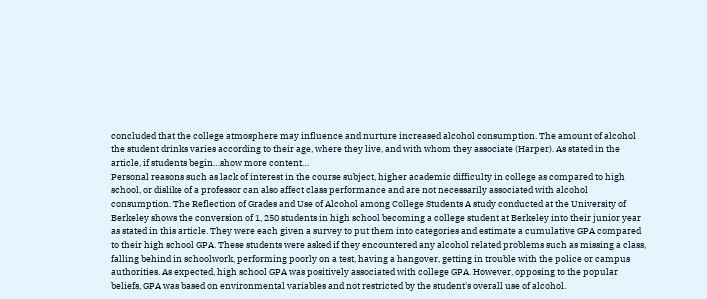concluded that the college atmosphere may influence and nurture increased alcohol consumption. The amount of alcohol the student drinks varies according to their age, where they live, and with whom they associate (Harper). As stated in the article, if students begin…show more content…
Personal reasons such as lack of interest in the course subject, higher academic difficulty in college as compared to high school, or dislike of a professor can also affect class performance and are not necessarily associated with alcohol consumption. The Reflection of Grades and Use of Alcohol among College Students A study conducted at the University of Berkeley shows the conversion of 1, 250 students in high school becoming a college student at Berkeley into their junior year as stated in this article. They were each given a survey to put them into categories and estimate a cumulative GPA compared to their high school GPA. These students were asked if they encountered any alcohol related problems such as missing a class, falling behind in schoolwork, performing poorly on a test, having a hangover, getting in trouble with the police or campus authorities. As expected, high school GPA was positively associated with college GPA. However, opposing to the popular beliefs, GPA was based on environmental variables and not restricted by the student's overall use of alcohol.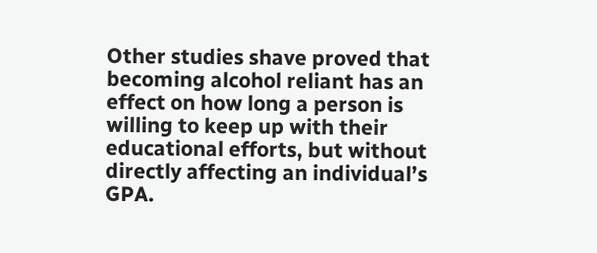Other studies shave proved that becoming alcohol reliant has an effect on how long a person is willing to keep up with their educational efforts, but without directly affecting an individual’s GPA.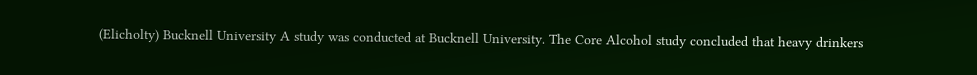(Elicholty) Bucknell University A study was conducted at Bucknell University. The Core Alcohol study concluded that heavy drinkers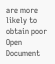are more likely to obtain poor
Open Document